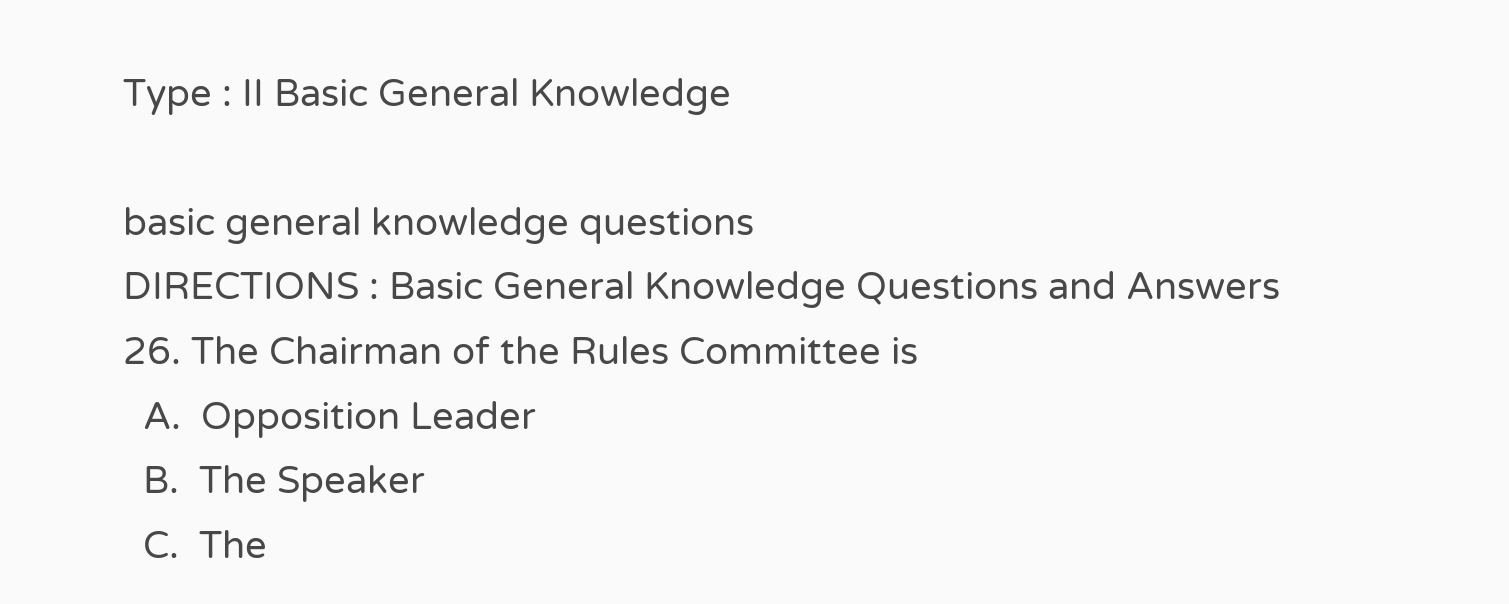Type : II Basic General Knowledge

basic general knowledge questions
DIRECTIONS : Basic General Knowledge Questions and Answers
26. The Chairman of the Rules Committee is
  A.  Opposition Leader
  B.  The Speaker
  C.  The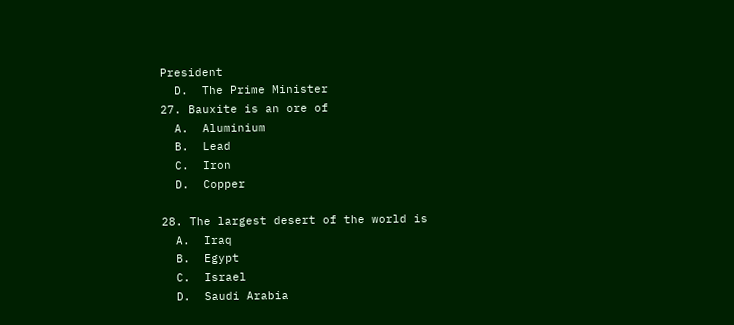President
  D.  The Prime Minister
27. Bauxite is an ore of
  A.  Aluminium
  B.  Lead
  C.  Iron
  D.  Copper

28. The largest desert of the world is
  A.  Iraq
  B.  Egypt
  C.  Israel
  D.  Saudi Arabia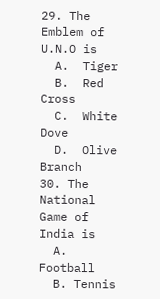29. The Emblem of U.N.O is
  A.  Tiger
  B.  Red Cross
  C.  White Dove
  D.  Olive Branch
30. The National Game of India is
  A. Football
  B. Tennis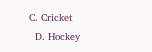C. Cricket
  D. Hockey